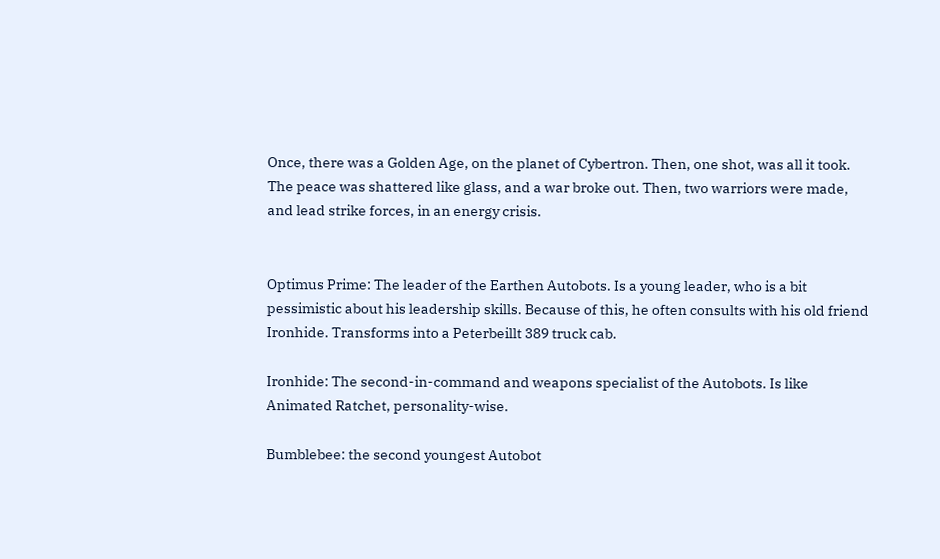Once, there was a Golden Age, on the planet of Cybertron. Then, one shot, was all it took. The peace was shattered like glass, and a war broke out. Then, two warriors were made, and lead strike forces, in an energy crisis.


Optimus Prime: The leader of the Earthen Autobots. Is a young leader, who is a bit pessimistic about his leadership skills. Because of this, he often consults with his old friend Ironhide. Transforms into a Peterbeillt 389 truck cab.

Ironhide: The second-in-command and weapons specialist of the Autobots. Is like Animated Ratchet, personality-wise.

Bumblebee: the second youngest Autobot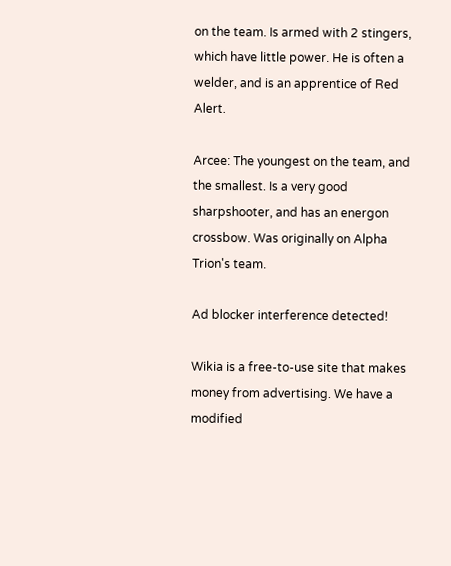on the team. Is armed with 2 stingers, which have little power. He is often a welder, and is an apprentice of Red Alert.

Arcee: The youngest on the team, and the smallest. Is a very good sharpshooter, and has an energon crossbow. Was originally on Alpha Trion's team.

Ad blocker interference detected!

Wikia is a free-to-use site that makes money from advertising. We have a modified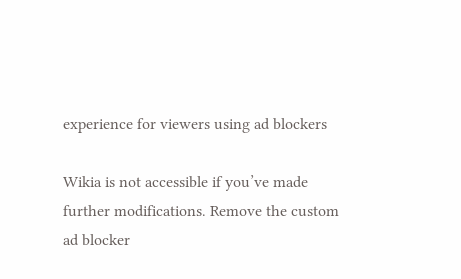experience for viewers using ad blockers

Wikia is not accessible if you’ve made further modifications. Remove the custom ad blocker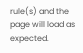rule(s) and the page will load as expected.